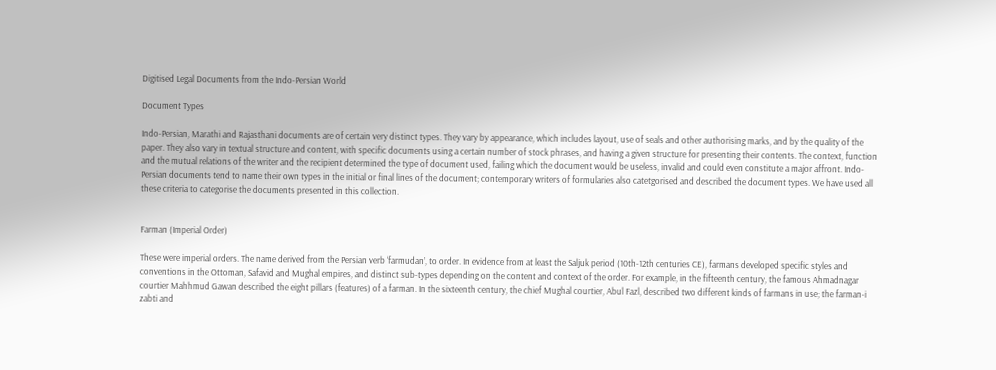Digitised Legal Documents from the Indo-Persian World

Document Types

Indo-Persian, Marathi and Rajasthani documents are of certain very distinct types. They vary by appearance, which includes layout, use of seals and other authorising marks, and by the quality of the paper. They also vary in textual structure and content, with specific documents using a certain number of stock phrases, and having a given structure for presenting their contents. The context, function and the mutual relations of the writer and the recipient determined the type of document used, failing which the document would be useless, invalid and could even constitute a major affront. Indo-Persian documents tend to name their own types in the initial or final lines of the document; contemporary writers of formularies also catetgorised and described the document types. We have used all these criteria to categorise the documents presented in this collection.


Farman (Imperial Order)

These were imperial orders. The name derived from the Persian verb ‘farmudan’, to order. In evidence from at least the Saljuk period (10th-12th centuries CE), farmans developed specific styles and conventions in the Ottoman, Safavid and Mughal empires, and distinct sub-types depending on the content and context of the order. For example, in the fifteenth century, the famous Ahmadnagar courtier Mahhmud Gawan described the eight pillars (features) of a farman. In the sixteenth century, the chief Mughal courtier, Abul Fazl, described two different kinds of farmans in use; the farman-i zabti and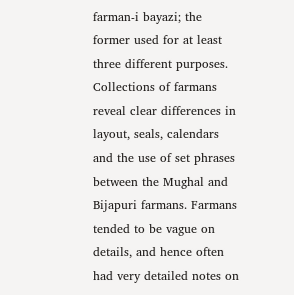farman-i bayazi; the former used for at least three different purposes. Collections of farmans reveal clear differences in layout, seals, calendars and the use of set phrases between the Mughal and Bijapuri farmans. Farmans tended to be vague on details, and hence often had very detailed notes on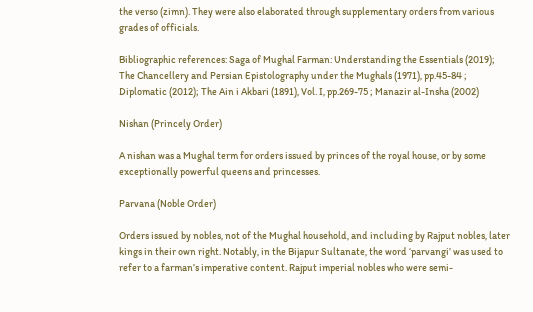the verso (zimn). They were also elaborated through supplementary orders from various grades of officials.

Bibliographic references: Saga of Mughal Farman: Understanding the Essentials (2019); The Chancellery and Persian Epistolography under the Mughals (1971), pp.45-84 ; Diplomatic (2012); The Ain i Akbari (1891), Vol. I, pp.269-75 ; Manazir al-Insha (2002)

Nishan (Princely Order)

A nishan was a Mughal term for orders issued by princes of the royal house, or by some exceptionally powerful queens and princesses.

Parvana (Noble Order)

Orders issued by nobles, not of the Mughal household, and including by Rajput nobles, later kings in their own right. Notably, in the Bijapur Sultanate, the word ‘parvangi’ was used to refer to a farman’s imperative content. Rajput imperial nobles who were semi-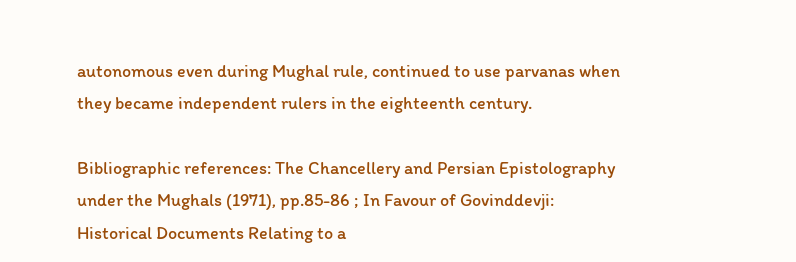autonomous even during Mughal rule, continued to use parvanas when they became independent rulers in the eighteenth century.

Bibliographic references: The Chancellery and Persian Epistolography under the Mughals (1971), pp.85-86 ; In Favour of Govinddevji: Historical Documents Relating to a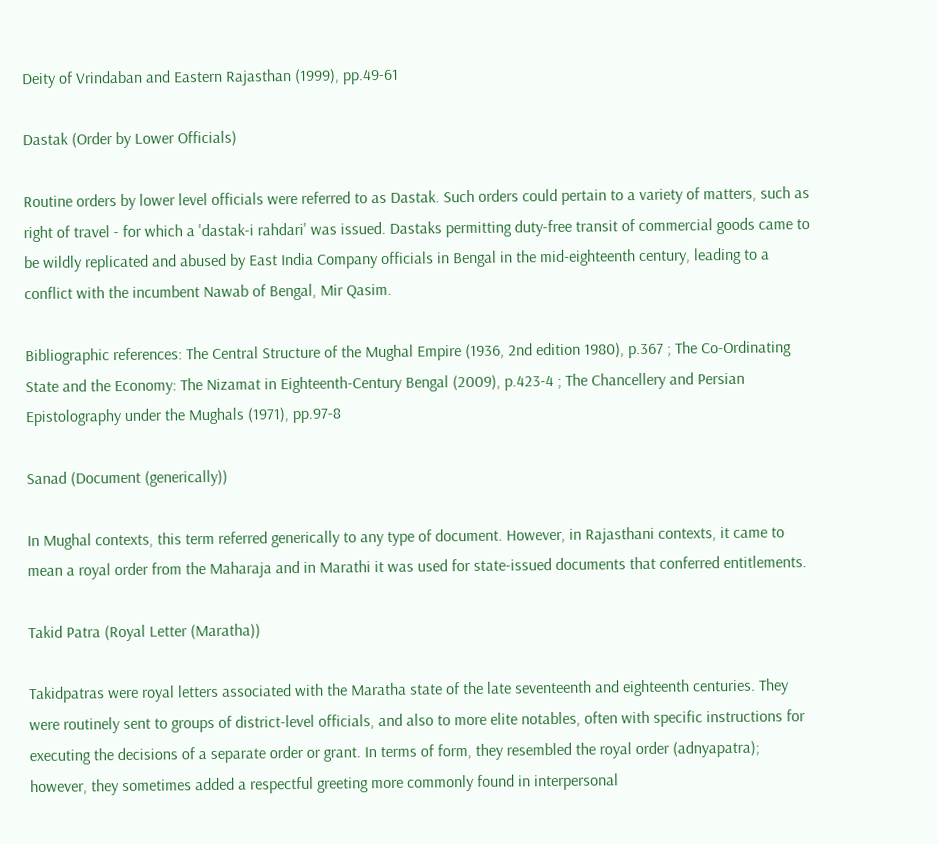Deity of Vrindaban and Eastern Rajasthan (1999), pp.49-61

Dastak (Order by Lower Officials)

Routine orders by lower level officials were referred to as Dastak. Such orders could pertain to a variety of matters, such as right of travel - for which a 'dastak-i rahdari' was issued. Dastaks permitting duty-free transit of commercial goods came to be wildly replicated and abused by East India Company officials in Bengal in the mid-eighteenth century, leading to a conflict with the incumbent Nawab of Bengal, Mir Qasim.

Bibliographic references: The Central Structure of the Mughal Empire (1936, 2nd edition 1980), p.367 ; The Co-Ordinating State and the Economy: The Nizamat in Eighteenth-Century Bengal (2009), p.423-4 ; The Chancellery and Persian Epistolography under the Mughals (1971), pp.97-8

Sanad (Document (generically))

In Mughal contexts, this term referred generically to any type of document. However, in Rajasthani contexts, it came to mean a royal order from the Maharaja and in Marathi it was used for state-issued documents that conferred entitlements.

Takid Patra (Royal Letter (Maratha))

Takidpatras were royal letters associated with the Maratha state of the late seventeenth and eighteenth centuries. They were routinely sent to groups of district-level officials, and also to more elite notables, often with specific instructions for executing the decisions of a separate order or grant. In terms of form, they resembled the royal order (adnyapatra); however, they sometimes added a respectful greeting more commonly found in interpersonal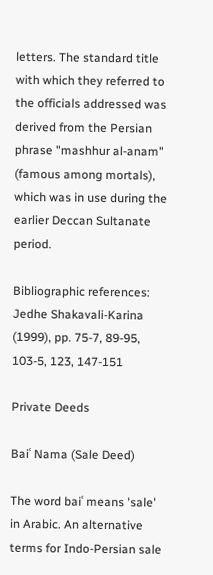letters. The standard title with which they referred to the officials addressed was derived from the Persian phrase "mashhur al-anam" (famous among mortals), which was in use during the earlier Deccan Sultanate period.

Bibliographic references: Jedhe Shakavali-Karina (1999), pp. 75-7, 89-95, 103-5, 123, 147-151

Private Deeds

Baiʿ Nama (Sale Deed)

The word baiʿ means 'sale' in Arabic. An alternative terms for Indo-Persian sale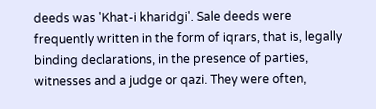deeds was 'Khat-i kharidgi'. Sale deeds were frequently written in the form of iqrars, that is, legally binding declarations, in the presence of parties, witnesses and a judge or qazi. They were often,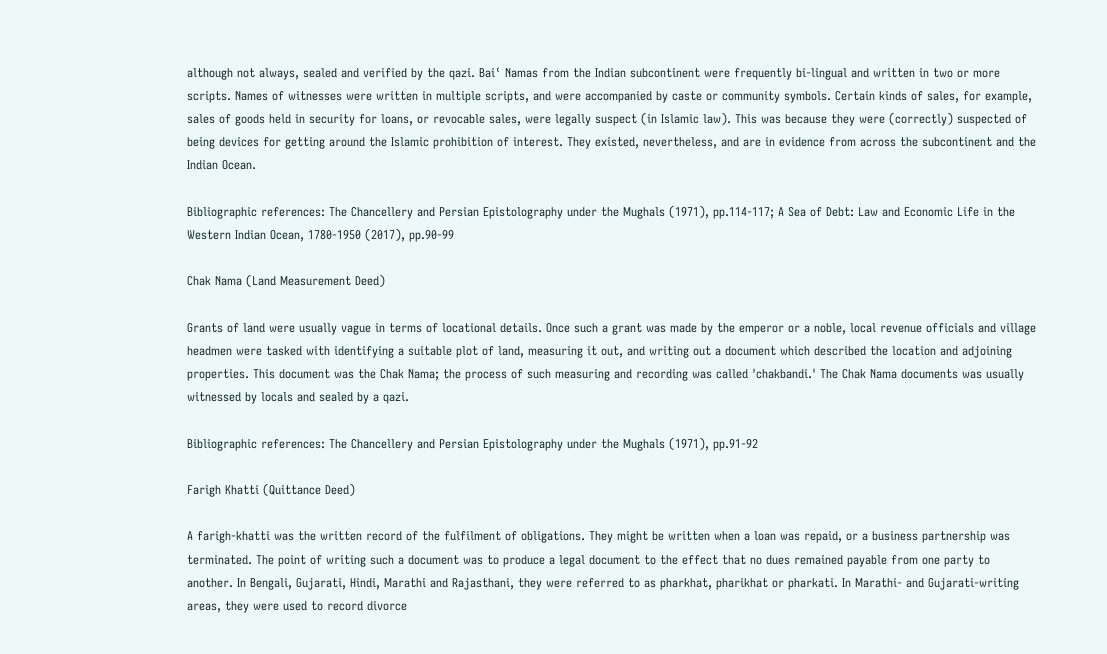although not always, sealed and verified by the qazi. Baiʿ Namas from the Indian subcontinent were frequently bi-lingual and written in two or more scripts. Names of witnesses were written in multiple scripts, and were accompanied by caste or community symbols. Certain kinds of sales, for example, sales of goods held in security for loans, or revocable sales, were legally suspect (in Islamic law). This was because they were (correctly) suspected of being devices for getting around the Islamic prohibition of interest. They existed, nevertheless, and are in evidence from across the subcontinent and the Indian Ocean.

Bibliographic references: The Chancellery and Persian Epistolography under the Mughals (1971), pp.114-117; A Sea of Debt: Law and Economic Life in the Western Indian Ocean, 1780-1950 (2017), pp.90-99

Chak Nama (Land Measurement Deed)

Grants of land were usually vague in terms of locational details. Once such a grant was made by the emperor or a noble, local revenue officials and village headmen were tasked with identifying a suitable plot of land, measuring it out, and writing out a document which described the location and adjoining properties. This document was the Chak Nama; the process of such measuring and recording was called 'chakbandi.' The Chak Nama documents was usually witnessed by locals and sealed by a qazi.

Bibliographic references: The Chancellery and Persian Epistolography under the Mughals (1971), pp.91-92

Farigh Khatti (Quittance Deed)

A farigh-khatti was the written record of the fulfilment of obligations. They might be written when a loan was repaid, or a business partnership was terminated. The point of writing such a document was to produce a legal document to the effect that no dues remained payable from one party to another. In Bengali, Gujarati, Hindi, Marathi and Rajasthani, they were referred to as pharkhat, pharikhat or pharkati. In Marathi- and Gujarati-writing areas, they were used to record divorce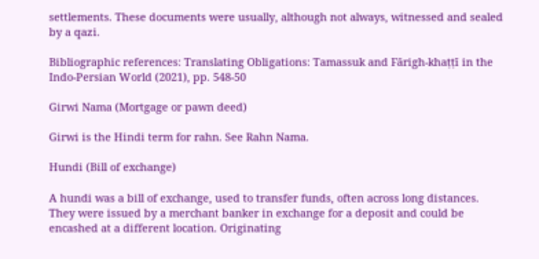settlements. These documents were usually, although not always, witnessed and sealed by a qazi.

Bibliographic references: Translating Obligations: Tamassuk and Fārigh-khaṭṭī in the Indo-Persian World (2021), pp. 548-50

Girwi Nama (Mortgage or pawn deed)

Girwi is the Hindi term for rahn. See Rahn Nama.

Hundi (Bill of exchange)

A hundi was a bill of exchange, used to transfer funds, often across long distances. They were issued by a merchant banker in exchange for a deposit and could be encashed at a different location. Originating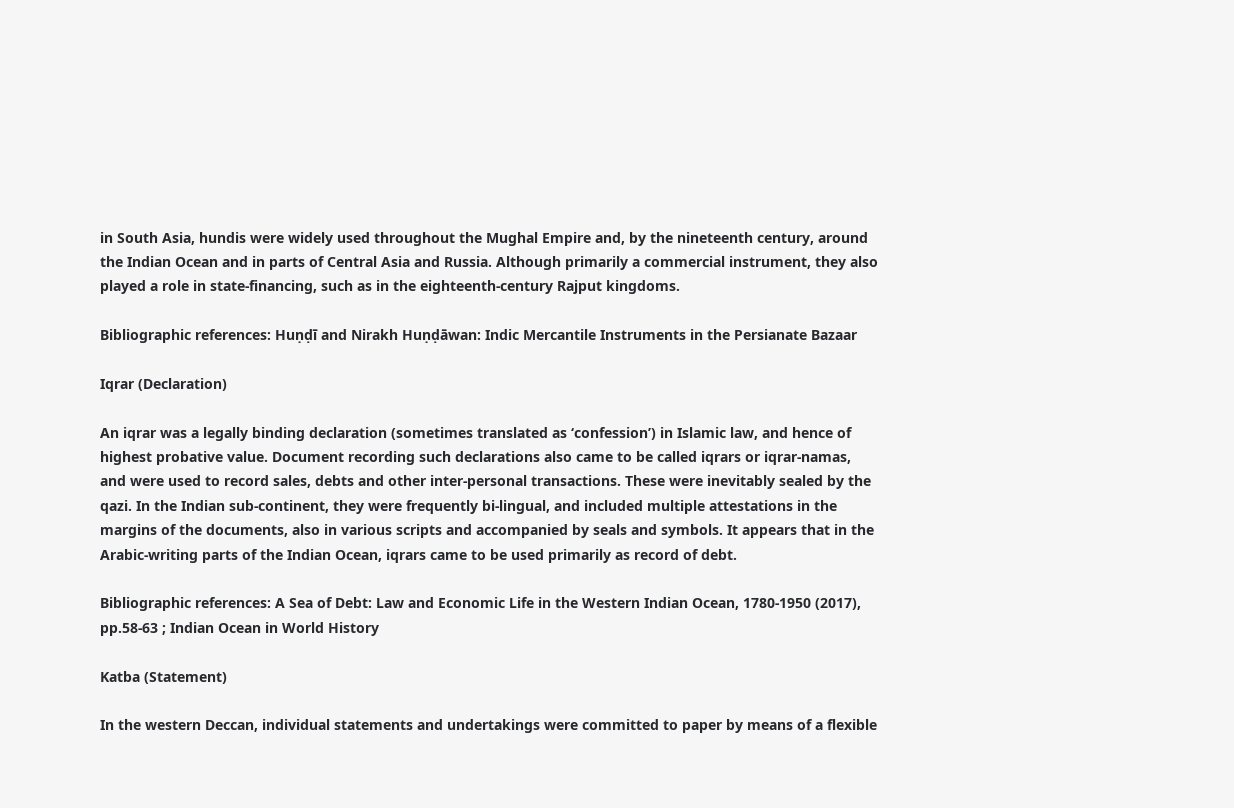in South Asia, hundis were widely used throughout the Mughal Empire and, by the nineteenth century, around the Indian Ocean and in parts of Central Asia and Russia. Although primarily a commercial instrument, they also played a role in state-financing, such as in the eighteenth-century Rajput kingdoms.

Bibliographic references: Huṇḍī and Nirakh Huṇḍāwan: Indic Mercantile Instruments in the Persianate Bazaar

Iqrar (Declaration)

An iqrar was a legally binding declaration (sometimes translated as ‘confession’) in Islamic law, and hence of highest probative value. Document recording such declarations also came to be called iqrars or iqrar-namas, and were used to record sales, debts and other inter-personal transactions. These were inevitably sealed by the qazi. In the Indian sub-continent, they were frequently bi-lingual, and included multiple attestations in the margins of the documents, also in various scripts and accompanied by seals and symbols. It appears that in the Arabic-writing parts of the Indian Ocean, iqrars came to be used primarily as record of debt.

Bibliographic references: A Sea of Debt: Law and Economic Life in the Western Indian Ocean, 1780-1950 (2017), pp.58-63 ; Indian Ocean in World History

Katba (Statement)

In the western Deccan, individual statements and undertakings were committed to paper by means of a flexible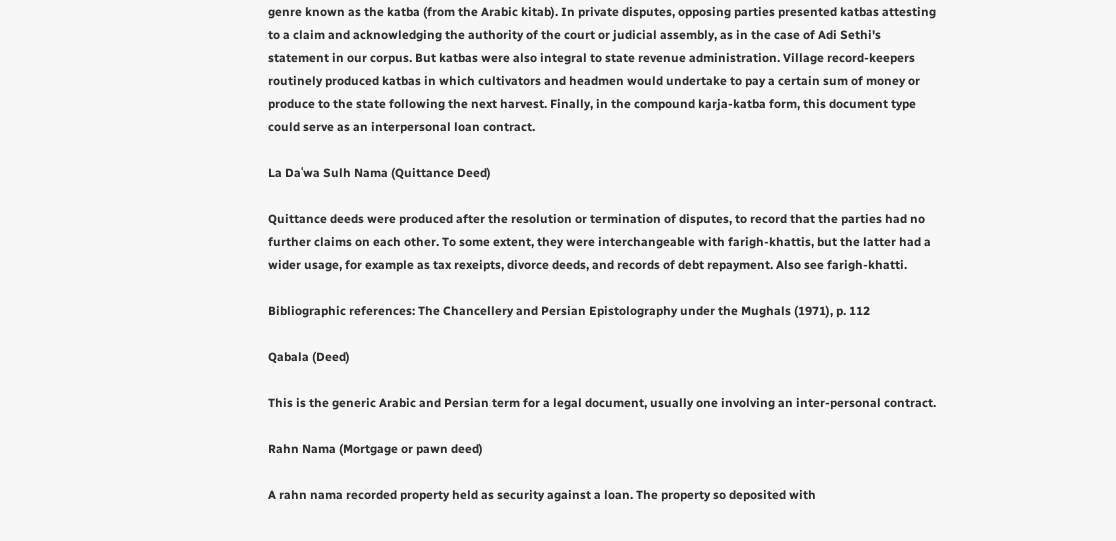genre known as the katba (from the Arabic kitab). In private disputes, opposing parties presented katbas attesting to a claim and acknowledging the authority of the court or judicial assembly, as in the case of Adi Sethi's statement in our corpus. But katbas were also integral to state revenue administration. Village record-keepers routinely produced katbas in which cultivators and headmen would undertake to pay a certain sum of money or produce to the state following the next harvest. Finally, in the compound karja-katba form, this document type could serve as an interpersonal loan contract.

La Daʿwa Sulh Nama (Quittance Deed)

Quittance deeds were produced after the resolution or termination of disputes, to record that the parties had no further claims on each other. To some extent, they were interchangeable with farigh-khattis, but the latter had a wider usage, for example as tax rexeipts, divorce deeds, and records of debt repayment. Also see farigh-khatti.

Bibliographic references: The Chancellery and Persian Epistolography under the Mughals (1971), p. 112

Qabala (Deed)

This is the generic Arabic and Persian term for a legal document, usually one involving an inter-personal contract.

Rahn Nama (Mortgage or pawn deed)

A rahn nama recorded property held as security against a loan. The property so deposited with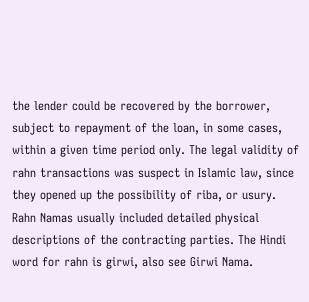the lender could be recovered by the borrower, subject to repayment of the loan, in some cases, within a given time period only. The legal validity of rahn transactions was suspect in Islamic law, since they opened up the possibility of riba, or usury. Rahn Namas usually included detailed physical descriptions of the contracting parties. The Hindi word for rahn is girwi, also see Girwi Nama.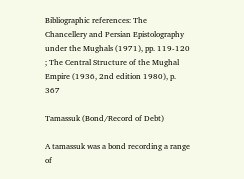Bibliographic references: The Chancellery and Persian Epistolography under the Mughals (1971), pp. 119-120 ; The Central Structure of the Mughal Empire (1936, 2nd edition 1980), p. 367

Tamassuk (Bond/Record of Debt)

A tamassuk was a bond recording a range of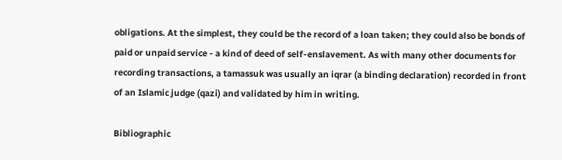obligations. At the simplest, they could be the record of a loan taken; they could also be bonds of paid or unpaid service - a kind of deed of self-enslavement. As with many other documents for recording transactions, a tamassuk was usually an iqrar (a binding declaration) recorded in front of an Islamic judge (qazi) and validated by him in writing.

Bibliographic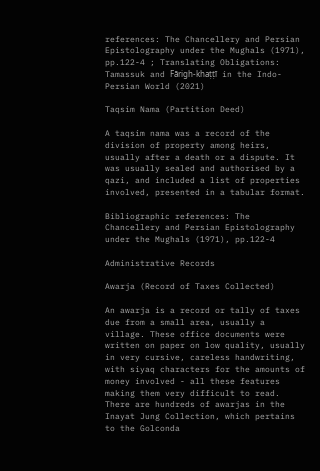references: The Chancellery and Persian Epistolography under the Mughals (1971), pp.122-4 ; Translating Obligations: Tamassuk and Fārigh-khaṭṭī in the Indo-Persian World (2021)

Taqsim Nama (Partition Deed)

A taqsim nama was a record of the division of property among heirs, usually after a death or a dispute. It was usually sealed and authorised by a qazi, and included a list of properties involved, presented in a tabular format.

Bibliographic references: The Chancellery and Persian Epistolography under the Mughals (1971), pp.122-4

Administrative Records

Awarja (Record of Taxes Collected)

An awarja is a record or tally of taxes due from a small area, usually a village. These office documents were written on paper on low quality, usually in very cursive, careless handwriting, with siyaq characters for the amounts of money involved - all these features making them very difficult to read. There are hundreds of awarjas in the Inayat Jung Collection, which pertains to the Golconda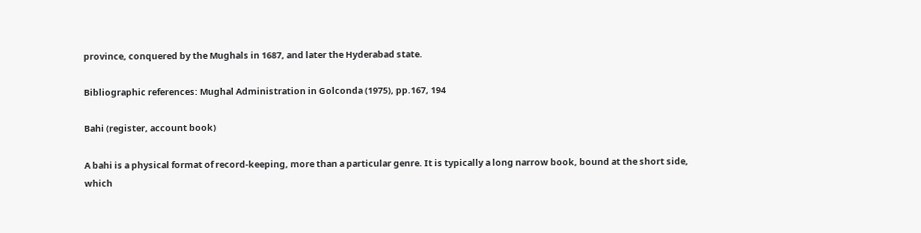province, conquered by the Mughals in 1687, and later the Hyderabad state.

Bibliographic references: Mughal Administration in Golconda (1975), pp.167, 194

Bahi (register, account book)

A bahi is a physical format of record-keeping, more than a particular genre. It is typically a long narrow book, bound at the short side, which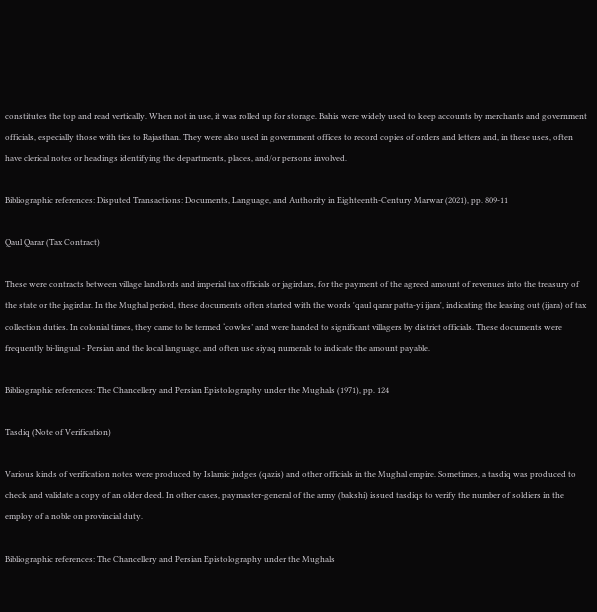constitutes the top and read vertically. When not in use, it was rolled up for storage. Bahis were widely used to keep accounts by merchants and government officials, especially those with ties to Rajasthan. They were also used in government offices to record copies of orders and letters and, in these uses, often have clerical notes or headings identifying the departments, places, and/or persons involved.

Bibliographic references: Disputed Transactions: Documents, Language, and Authority in Eighteenth-Century Marwar (2021), pp. 809-11

Qaul Qarar (Tax Contract)

These were contracts between village landlords and imperial tax officials or jagirdars, for the payment of the agreed amount of revenues into the treasury of the state or the jagirdar. In the Mughal period, these documents often started with the words 'qaul qarar patta-yi ijara', indicating the leasing out (ijara) of tax collection duties. In colonial times, they came to be termed ‘cowles’ and were handed to significant villagers by district officials. These documents were frequently bi-lingual - Persian and the local language, and often use siyaq numerals to indicate the amount payable.

Bibliographic references: The Chancellery and Persian Epistolography under the Mughals (1971), pp. 124

Tasdiq (Note of Verification)

Various kinds of verification notes were produced by Islamic judges (qazis) and other officials in the Mughal empire. Sometimes, a tasdiq was produced to check and validate a copy of an older deed. In other cases, paymaster-general of the army (bakshi) issued tasdiqs to verify the number of soldiers in the employ of a noble on provincial duty.

Bibliographic references: The Chancellery and Persian Epistolography under the Mughals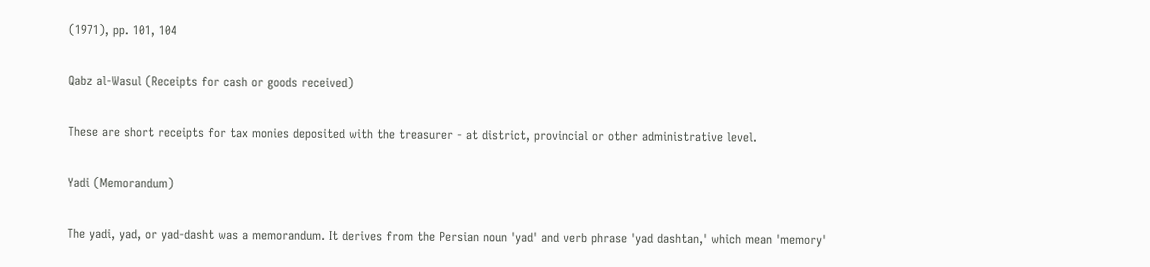(1971), pp. 101, 104

Qabz al-Wasul (Receipts for cash or goods received)

These are short receipts for tax monies deposited with the treasurer - at district, provincial or other administrative level.

Yadi (Memorandum)

The yadi, yad, or yad-dasht was a memorandum. It derives from the Persian noun 'yad' and verb phrase 'yad dashtan,' which mean 'memory'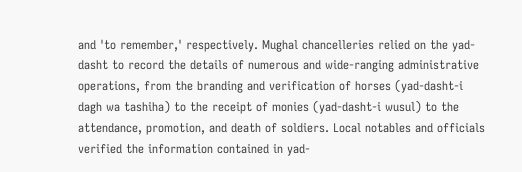and 'to remember,' respectively. Mughal chancelleries relied on the yad-dasht to record the details of numerous and wide-ranging administrative operations, from the branding and verification of horses (yad-dasht-i dagh wa tashiha) to the receipt of monies (yad-dasht-i wusul) to the attendance, promotion, and death of soldiers. Local notables and officials verified the information contained in yad-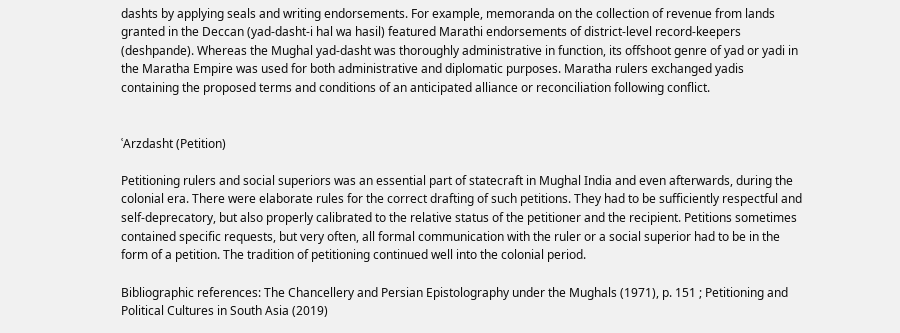dashts by applying seals and writing endorsements. For example, memoranda on the collection of revenue from lands granted in the Deccan (yad-dasht-i hal wa hasil) featured Marathi endorsements of district-level record-keepers (deshpande). Whereas the Mughal yad-dasht was thoroughly administrative in function, its offshoot genre of yad or yadi in the Maratha Empire was used for both administrative and diplomatic purposes. Maratha rulers exchanged yadis containing the proposed terms and conditions of an anticipated alliance or reconciliation following conflict.


ʿArzdasht (Petition)

Petitioning rulers and social superiors was an essential part of statecraft in Mughal India and even afterwards, during the colonial era. There were elaborate rules for the correct drafting of such petitions. They had to be sufficiently respectful and self-deprecatory, but also properly calibrated to the relative status of the petitioner and the recipient. Petitions sometimes contained specific requests, but very often, all formal communication with the ruler or a social superior had to be in the form of a petition. The tradition of petitioning continued well into the colonial period.

Bibliographic references: The Chancellery and Persian Epistolography under the Mughals (1971), p. 151 ; Petitioning and Political Cultures in South Asia (2019)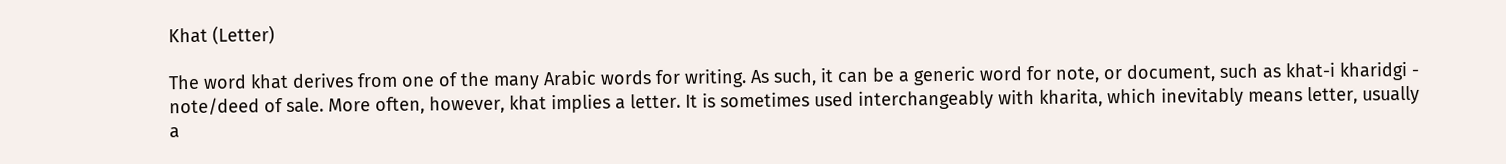Khat (Letter)

The word khat derives from one of the many Arabic words for writing. As such, it can be a generic word for note, or document, such as khat-i kharidgi - note/deed of sale. More often, however, khat implies a letter. It is sometimes used interchangeably with kharita, which inevitably means letter, usually a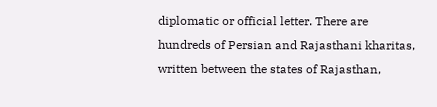diplomatic or official letter. There are hundreds of Persian and Rajasthani kharitas, written between the states of Rajasthan,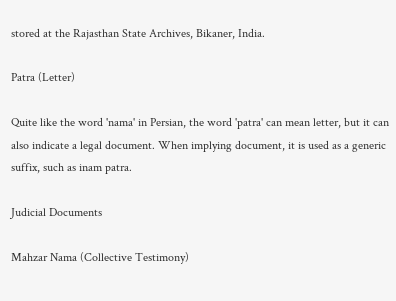stored at the Rajasthan State Archives, Bikaner, India.

Patra (Letter)

Quite like the word 'nama' in Persian, the word 'patra' can mean letter, but it can also indicate a legal document. When implying document, it is used as a generic suffix, such as inam patra.

Judicial Documents

Mahzar Nama (Collective Testimony)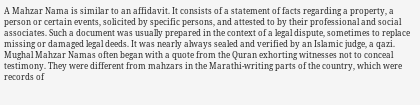A Mahzar Nama is similar to an affidavit. It consists of a statement of facts regarding a property, a person or certain events, solicited by specific persons, and attested to by their professional and social associates. Such a document was usually prepared in the context of a legal dispute, sometimes to replace missing or damaged legal deeds. It was nearly always sealed and verified by an Islamic judge, a qazi. Mughal Mahzar Namas often began with a quote from the Quran exhorting witnesses not to conceal testimony. They were different from mahzars in the Marathi-writing parts of the country, which were records of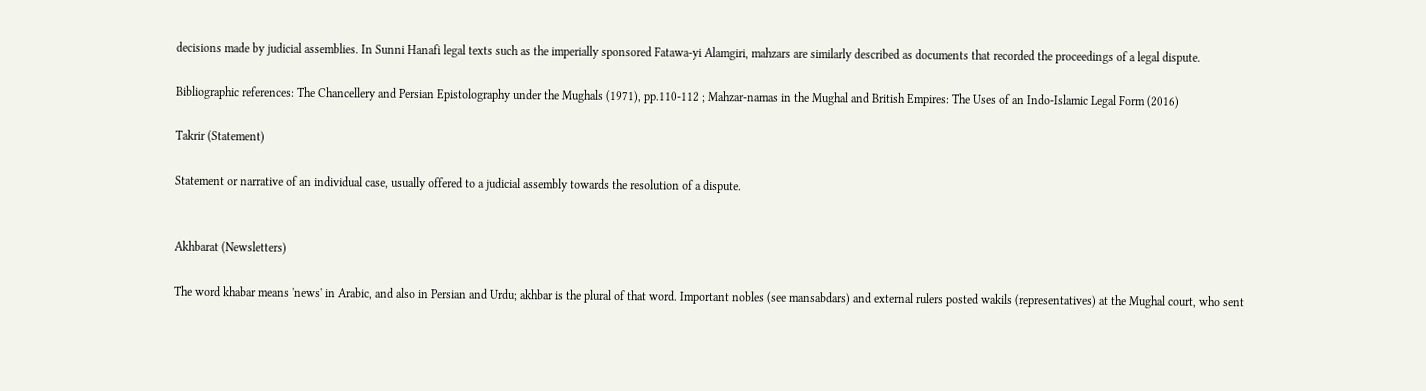decisions made by judicial assemblies. In Sunni Hanafi legal texts such as the imperially sponsored Fatawa-yi Alamgiri, mahzars are similarly described as documents that recorded the proceedings of a legal dispute.

Bibliographic references: The Chancellery and Persian Epistolography under the Mughals (1971), pp.110-112 ; Mahzar-namas in the Mughal and British Empires: The Uses of an Indo-Islamic Legal Form (2016)

Takrir (Statement)

Statement or narrative of an individual case, usually offered to a judicial assembly towards the resolution of a dispute.


Akhbarat (Newsletters)

The word khabar means 'news' in Arabic, and also in Persian and Urdu; akhbar is the plural of that word. Important nobles (see mansabdars) and external rulers posted wakils (representatives) at the Mughal court, who sent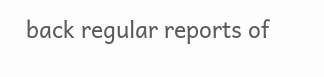back regular reports of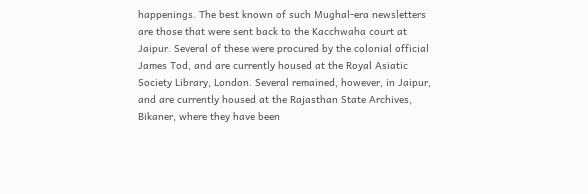happenings. The best known of such Mughal-era newsletters are those that were sent back to the Kacchwaha court at Jaipur. Several of these were procured by the colonial official James Tod, and are currently housed at the Royal Asiatic Society Library, London. Several remained, however, in Jaipur, and are currently housed at the Rajasthan State Archives, Bikaner, where they have been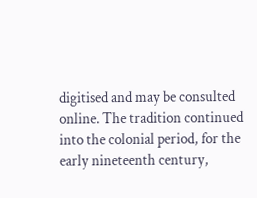digitised and may be consulted online. The tradition continued into the colonial period, for the early nineteenth century,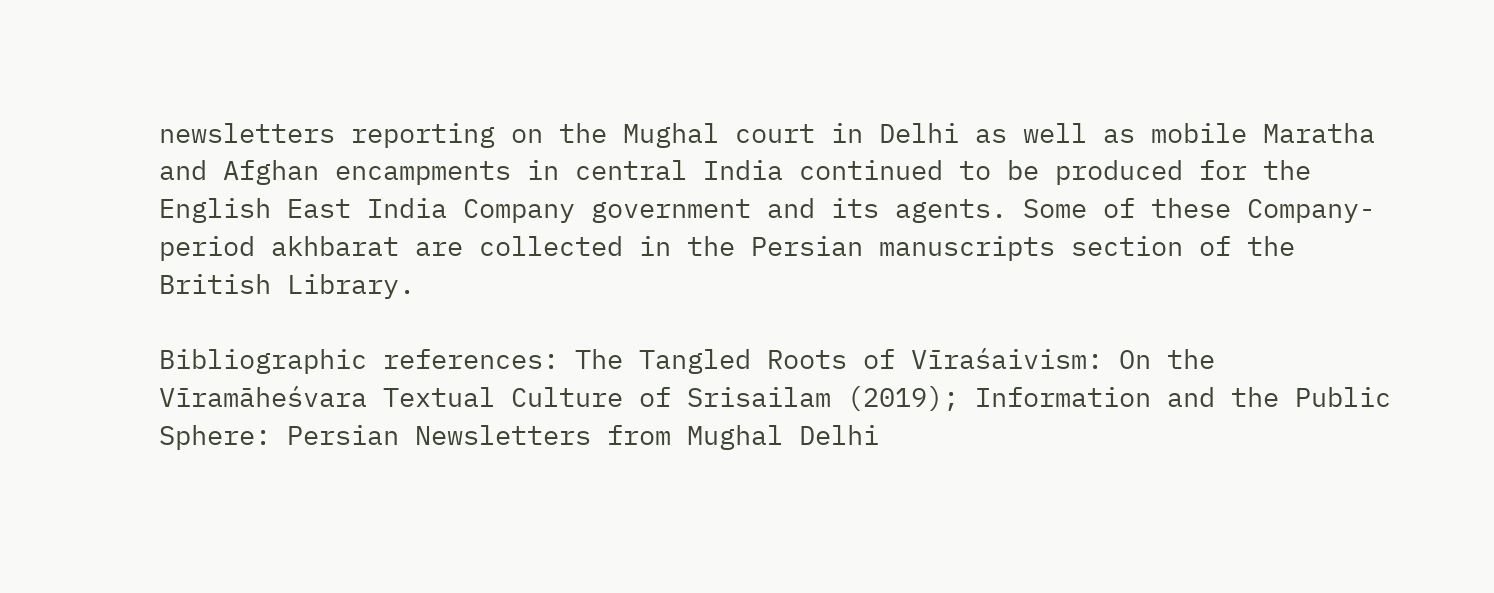newsletters reporting on the Mughal court in Delhi as well as mobile Maratha and Afghan encampments in central India continued to be produced for the English East India Company government and its agents. Some of these Company-period akhbarat are collected in the Persian manuscripts section of the British Library.

Bibliographic references: The Tangled Roots of Vīraśaivism: On the Vīramāheśvara Textual Culture of Srisailam (2019); Information and the Public Sphere: Persian Newsletters from Mughal Delhi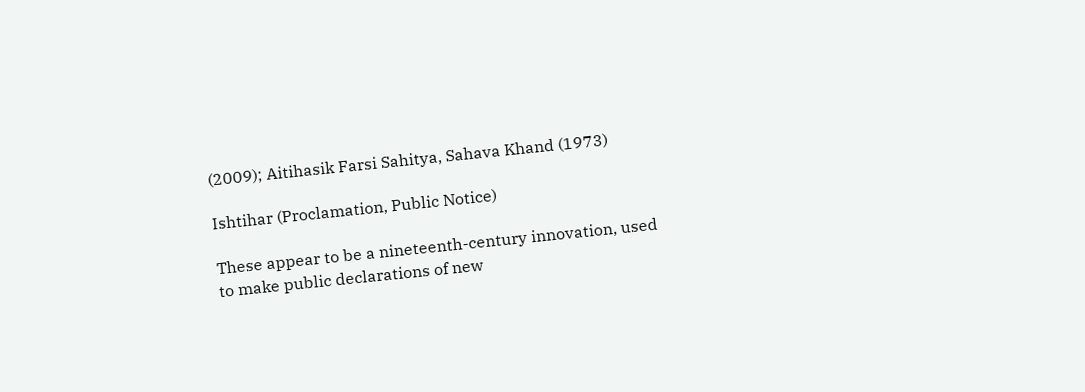(2009); Aitihasik Farsi Sahitya, Sahava Khand (1973)

Ishtihar (Proclamation, Public Notice)

These appear to be a nineteenth-century innovation, used to make public declarations of new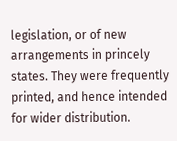legislation, or of new arrangements in princely states. They were frequently printed, and hence intended for wider distribution.